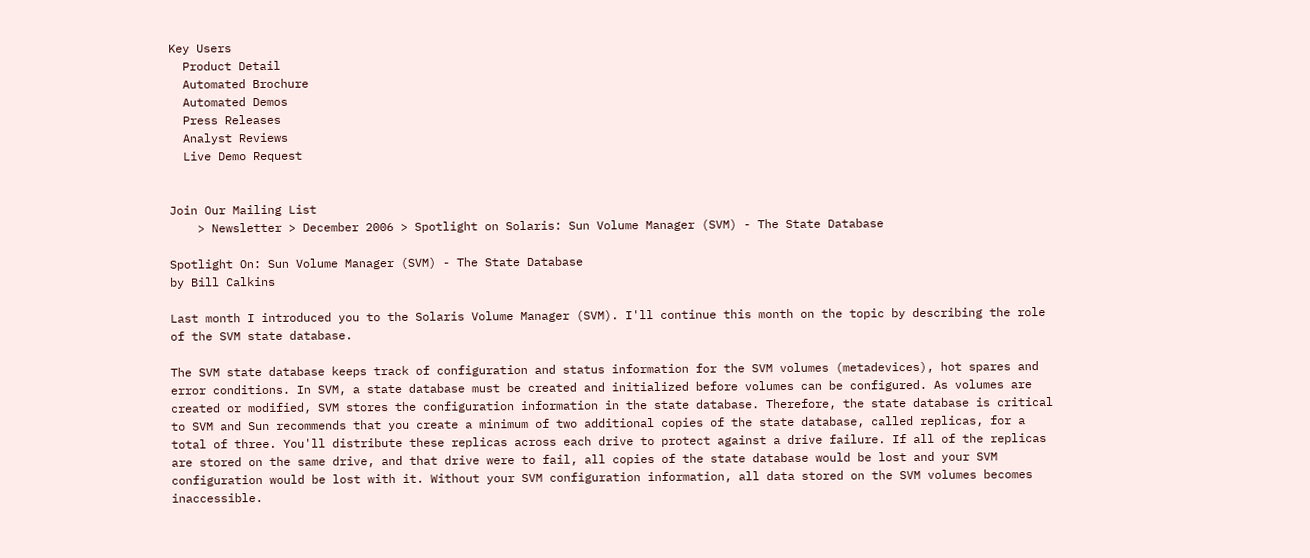Key Users
  Product Detail
  Automated Brochure
  Automated Demos
  Press Releases
  Analyst Reviews
  Live Demo Request


Join Our Mailing List
    > Newsletter > December 2006 > Spotlight on Solaris: Sun Volume Manager (SVM) - The State Database

Spotlight On: Sun Volume Manager (SVM) - The State Database
by Bill Calkins

Last month I introduced you to the Solaris Volume Manager (SVM). I'll continue this month on the topic by describing the role of the SVM state database.

The SVM state database keeps track of configuration and status information for the SVM volumes (metadevices), hot spares and error conditions. In SVM, a state database must be created and initialized before volumes can be configured. As volumes are created or modified, SVM stores the configuration information in the state database. Therefore, the state database is critical to SVM and Sun recommends that you create a minimum of two additional copies of the state database, called replicas, for a total of three. You'll distribute these replicas across each drive to protect against a drive failure. If all of the replicas are stored on the same drive, and that drive were to fail, all copies of the state database would be lost and your SVM configuration would be lost with it. Without your SVM configuration information, all data stored on the SVM volumes becomes inaccessible.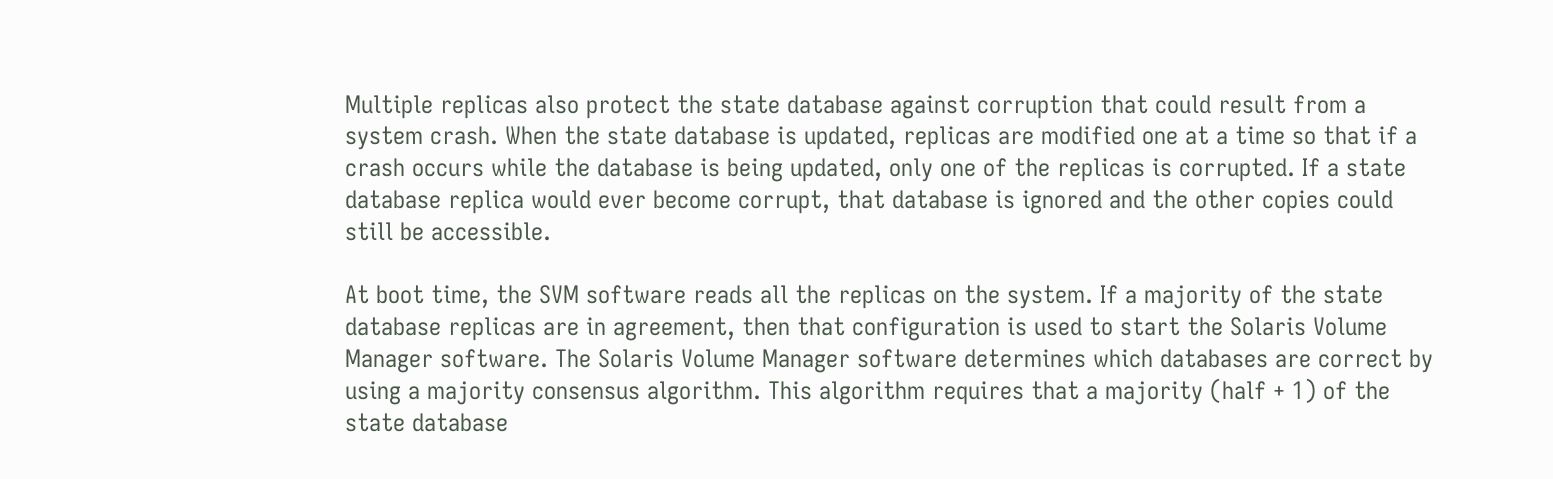Multiple replicas also protect the state database against corruption that could result from a system crash. When the state database is updated, replicas are modified one at a time so that if a crash occurs while the database is being updated, only one of the replicas is corrupted. If a state database replica would ever become corrupt, that database is ignored and the other copies could still be accessible.

At boot time, the SVM software reads all the replicas on the system. If a majority of the state database replicas are in agreement, then that configuration is used to start the Solaris Volume Manager software. The Solaris Volume Manager software determines which databases are correct by using a majority consensus algorithm. This algorithm requires that a majority (half + 1) of the state database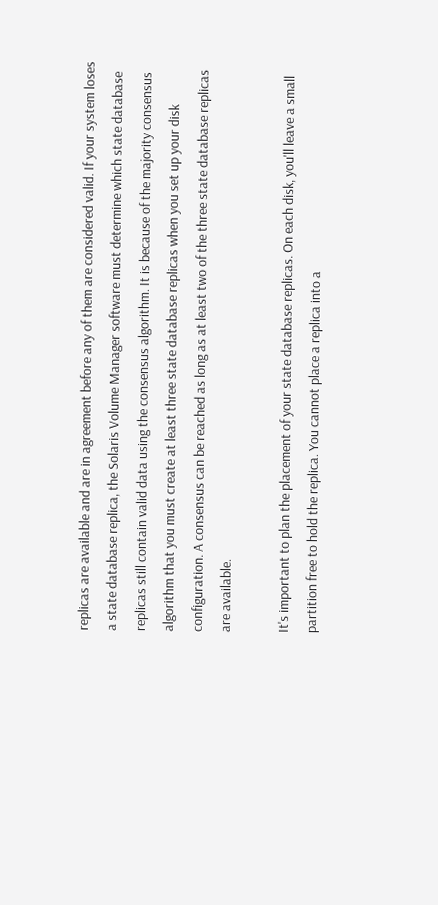replicas are available and are in agreement before any of them are considered valid. If your system loses a state database replica, the Solaris Volume Manager software must determine which state database replicas still contain valid data using the consensus algorithm. It is because of the majority consensus algorithm that you must create at least three state database replicas when you set up your disk configuration. A consensus can be reached as long as at least two of the three state database replicas are available.

It's important to plan the placement of your state database replicas. On each disk, you'll leave a small partition free to hold the replica. You cannot place a replica into a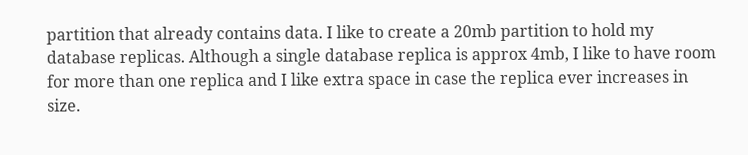partition that already contains data. I like to create a 20mb partition to hold my database replicas. Although a single database replica is approx 4mb, I like to have room for more than one replica and I like extra space in case the replica ever increases in size.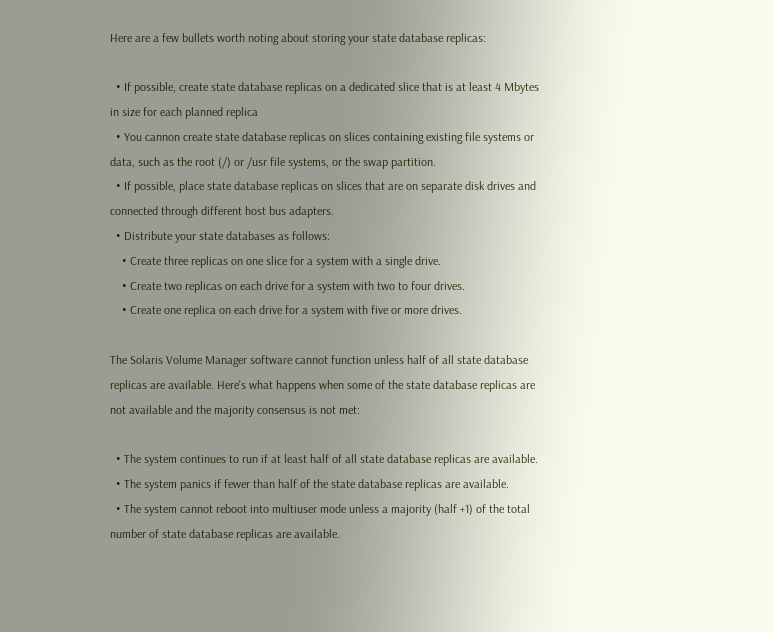Here are a few bullets worth noting about storing your state database replicas:

  • If possible, create state database replicas on a dedicated slice that is at least 4 Mbytes in size for each planned replica
  • You cannon create state database replicas on slices containing existing file systems or data, such as the root (/) or /usr file systems, or the swap partition.
  • If possible, place state database replicas on slices that are on separate disk drives and connected through different host bus adapters.
  • Distribute your state databases as follows:
    • Create three replicas on one slice for a system with a single drive.
    • Create two replicas on each drive for a system with two to four drives.
    • Create one replica on each drive for a system with five or more drives.

The Solaris Volume Manager software cannot function unless half of all state database replicas are available. Here's what happens when some of the state database replicas are not available and the majority consensus is not met:

  • The system continues to run if at least half of all state database replicas are available.
  • The system panics if fewer than half of the state database replicas are available.
  • The system cannot reboot into multiuser mode unless a majority (half +1) of the total number of state database replicas are available.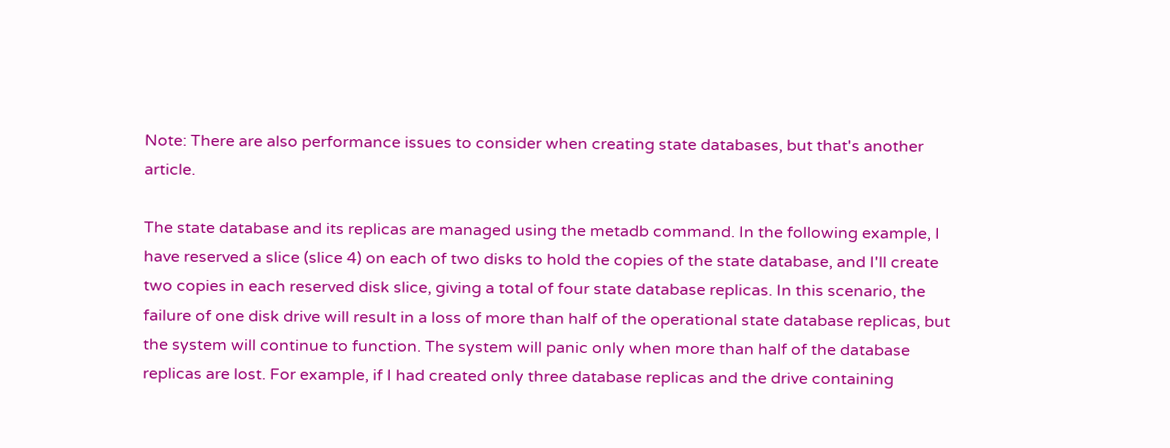Note: There are also performance issues to consider when creating state databases, but that's another article.

The state database and its replicas are managed using the metadb command. In the following example, I have reserved a slice (slice 4) on each of two disks to hold the copies of the state database, and I'll create two copies in each reserved disk slice, giving a total of four state database replicas. In this scenario, the failure of one disk drive will result in a loss of more than half of the operational state database replicas, but the system will continue to function. The system will panic only when more than half of the database replicas are lost. For example, if I had created only three database replicas and the drive containing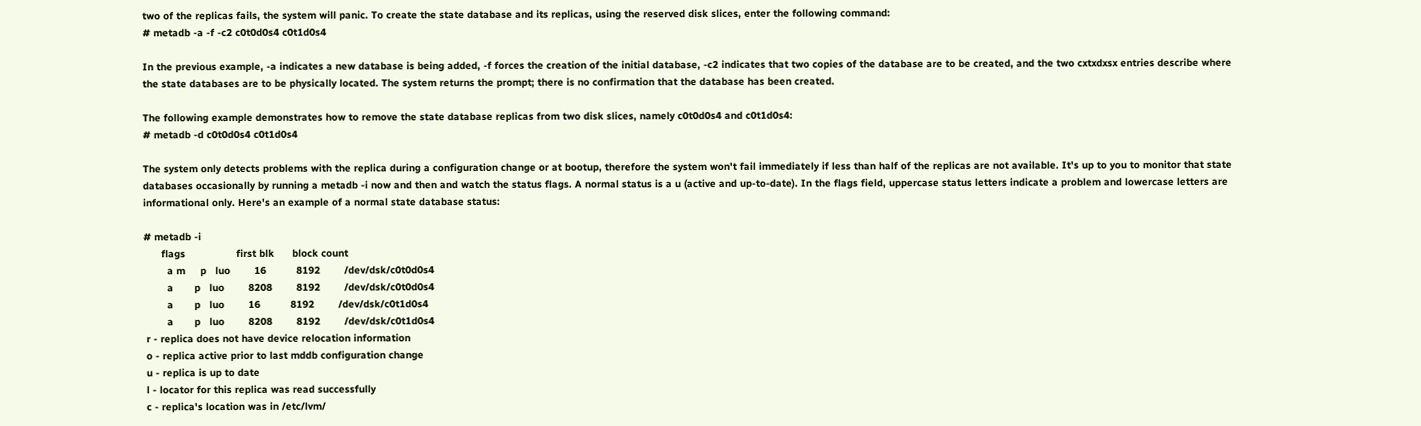two of the replicas fails, the system will panic. To create the state database and its replicas, using the reserved disk slices, enter the following command:
# metadb -a -f -c2 c0t0d0s4 c0t1d0s4

In the previous example, -a indicates a new database is being added, -f forces the creation of the initial database, -c2 indicates that two copies of the database are to be created, and the two cxtxdxsx entries describe where the state databases are to be physically located. The system returns the prompt; there is no confirmation that the database has been created.

The following example demonstrates how to remove the state database replicas from two disk slices, namely c0t0d0s4 and c0t1d0s4:
# metadb -d c0t0d0s4 c0t1d0s4

The system only detects problems with the replica during a configuration change or at bootup, therefore the system won't fail immediately if less than half of the replicas are not available. It's up to you to monitor that state databases occasionally by running a metadb -i now and then and watch the status flags. A normal status is a u (active and up-to-date). In the flags field, uppercase status letters indicate a problem and lowercase letters are informational only. Here's an example of a normal state database status:

# metadb -i
      flags                 first blk      block count
        a m     p   luo        16          8192        /dev/dsk/c0t0d0s4
        a       p   luo        8208        8192        /dev/dsk/c0t0d0s4
        a       p   luo        16          8192        /dev/dsk/c0t1d0s4
        a       p   luo        8208        8192        /dev/dsk/c0t1d0s4
 r - replica does not have device relocation information
 o - replica active prior to last mddb configuration change
 u - replica is up to date
 l - locator for this replica was read successfully
 c - replica's location was in /etc/lvm/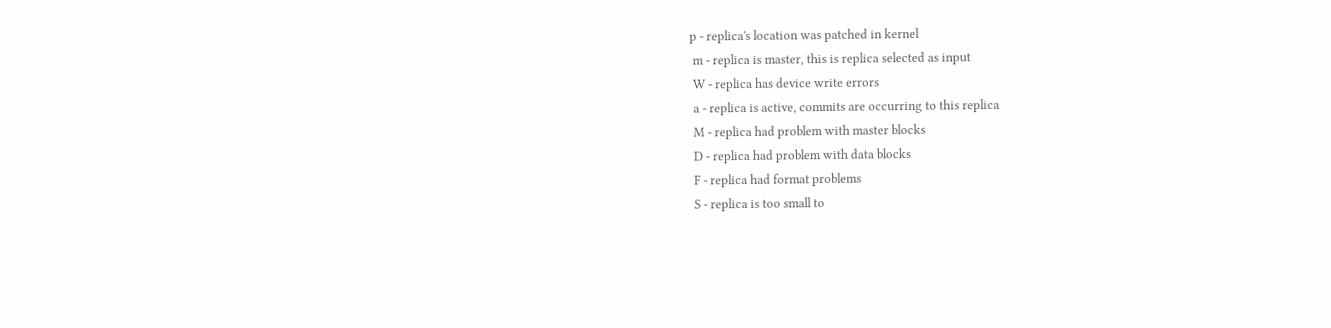p - replica's location was patched in kernel
 m - replica is master, this is replica selected as input
 W - replica has device write errors
 a - replica is active, commits are occurring to this replica
 M - replica had problem with master blocks
 D - replica had problem with data blocks
 F - replica had format problems
 S - replica is too small to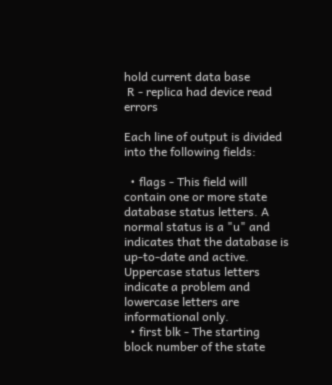hold current data base
 R - replica had device read errors

Each line of output is divided into the following fields:

  • flags - This field will contain one or more state database status letters. A normal status is a "u" and indicates that the database is up-to-date and active. Uppercase status letters indicate a problem and lowercase letters are informational only.
  • first blk - The starting block number of the state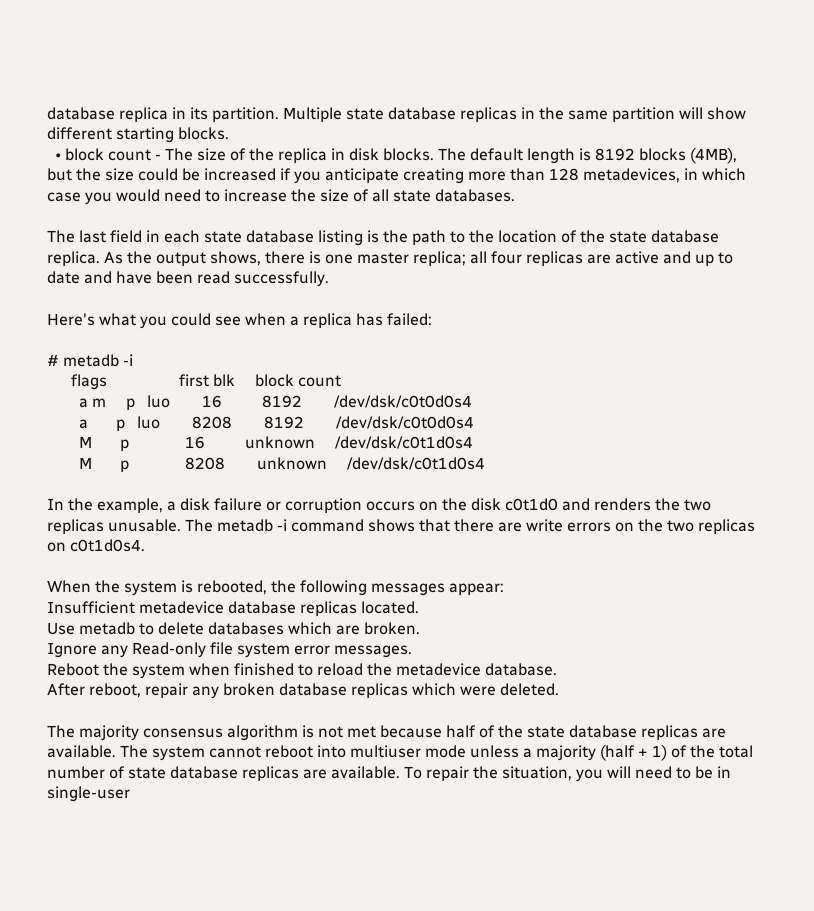database replica in its partition. Multiple state database replicas in the same partition will show different starting blocks.
  • block count - The size of the replica in disk blocks. The default length is 8192 blocks (4MB), but the size could be increased if you anticipate creating more than 128 metadevices, in which case you would need to increase the size of all state databases.

The last field in each state database listing is the path to the location of the state database replica. As the output shows, there is one master replica; all four replicas are active and up to date and have been read successfully.

Here's what you could see when a replica has failed:

# metadb -i
      flags                  first blk     block count
        a m     p   luo        16          8192        /dev/dsk/c0t0d0s4
        a       p   luo        8208        8192        /dev/dsk/c0t0d0s4
        M       p              16          unknown     /dev/dsk/c0t1d0s4
        M       p              8208        unknown     /dev/dsk/c0t1d0s4

In the example, a disk failure or corruption occurs on the disk c0t1d0 and renders the two replicas unusable. The metadb -i command shows that there are write errors on the two replicas on c0t1d0s4.

When the system is rebooted, the following messages appear:
Insufficient metadevice database replicas located.
Use metadb to delete databases which are broken.
Ignore any Read-only file system error messages.
Reboot the system when finished to reload the metadevice database.
After reboot, repair any broken database replicas which were deleted.

The majority consensus algorithm is not met because half of the state database replicas are available. The system cannot reboot into multiuser mode unless a majority (half + 1) of the total number of state database replicas are available. To repair the situation, you will need to be in single-user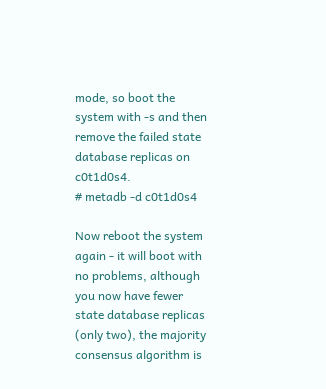mode, so boot the system with -s and then remove the failed state database replicas on c0t1d0s4.
# metadb -d c0t1d0s4

Now reboot the system again - it will boot with no problems, although you now have fewer state database replicas (only two), the majority consensus algorithm is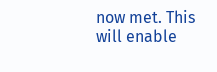now met. This will enable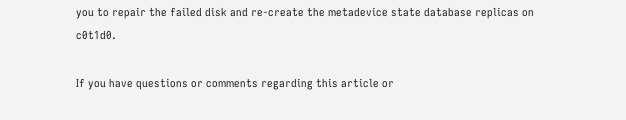you to repair the failed disk and re-create the metadevice state database replicas on c0t1d0.

If you have questions or comments regarding this article or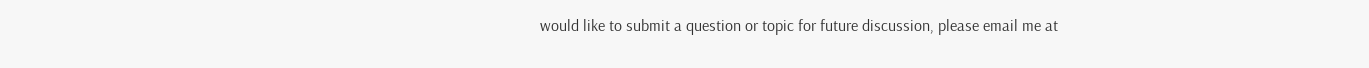would like to submit a question or topic for future discussion, please email me at